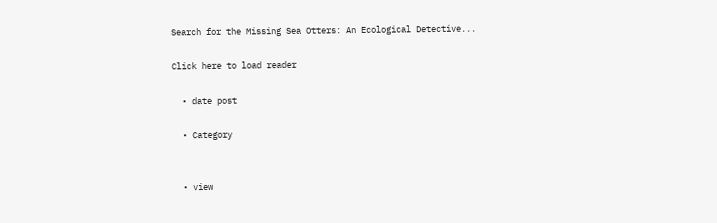Search for the Missing Sea Otters: An Ecological Detective...

Click here to load reader

  • date post

  • Category


  • view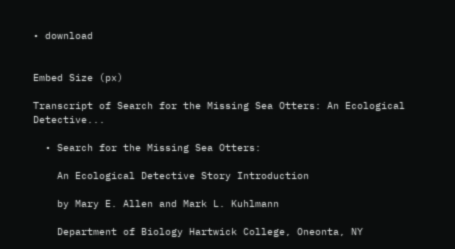• download


Embed Size (px)

Transcript of Search for the Missing Sea Otters: An Ecological Detective...

  • Search for the Missing Sea Otters:

    An Ecological Detective Story Introduction

    by Mary E. Allen and Mark L. Kuhlmann

    Department of Biology Hartwick College, Oneonta, NY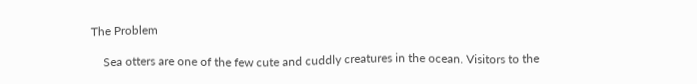The Problem

    Sea otters are one of the few cute and cuddly creatures in the ocean. Visitors to the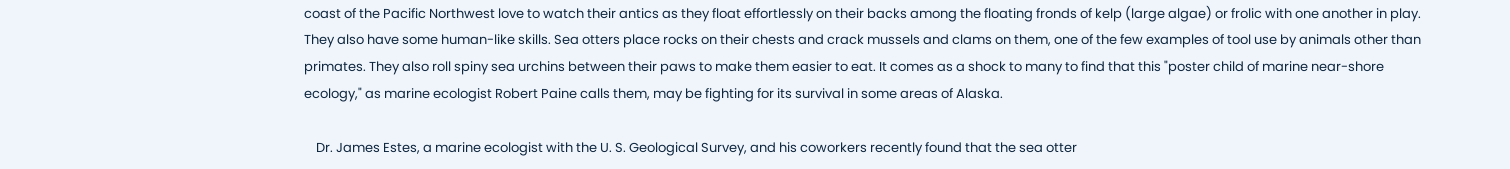coast of the Pacific Northwest love to watch their antics as they float effortlessly on their backs among the floating fronds of kelp (large algae) or frolic with one another in play. They also have some human-like skills. Sea otters place rocks on their chests and crack mussels and clams on them, one of the few examples of tool use by animals other than primates. They also roll spiny sea urchins between their paws to make them easier to eat. It comes as a shock to many to find that this "poster child of marine near-shore ecology," as marine ecologist Robert Paine calls them, may be fighting for its survival in some areas of Alaska.

    Dr. James Estes, a marine ecologist with the U. S. Geological Survey, and his coworkers recently found that the sea otter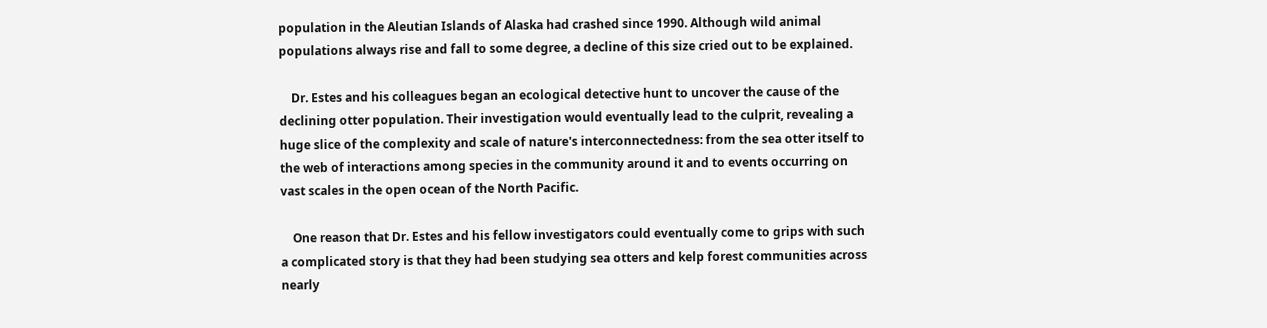population in the Aleutian Islands of Alaska had crashed since 1990. Although wild animal populations always rise and fall to some degree, a decline of this size cried out to be explained.

    Dr. Estes and his colleagues began an ecological detective hunt to uncover the cause of the declining otter population. Their investigation would eventually lead to the culprit, revealing a huge slice of the complexity and scale of nature's interconnectedness: from the sea otter itself to the web of interactions among species in the community around it and to events occurring on vast scales in the open ocean of the North Pacific.

    One reason that Dr. Estes and his fellow investigators could eventually come to grips with such a complicated story is that they had been studying sea otters and kelp forest communities across nearly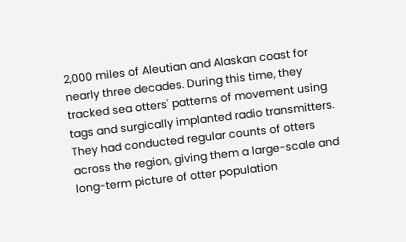2,000 miles of Aleutian and Alaskan coast for nearly three decades. During this time, they tracked sea otters' patterns of movement using tags and surgically implanted radio transmitters. They had conducted regular counts of otters across the region, giving them a large-scale and long-term picture of otter population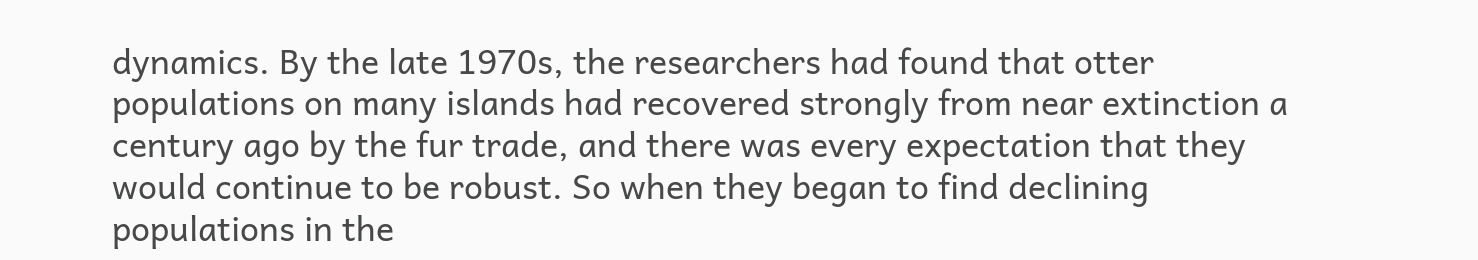dynamics. By the late 1970s, the researchers had found that otter populations on many islands had recovered strongly from near extinction a century ago by the fur trade, and there was every expectation that they would continue to be robust. So when they began to find declining populations in the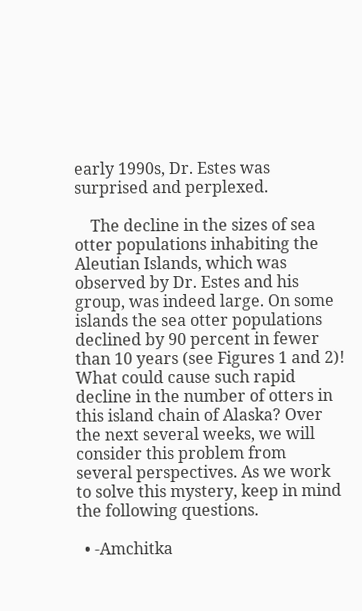early 1990s, Dr. Estes was surprised and perplexed.

    The decline in the sizes of sea otter populations inhabiting the Aleutian Islands, which was observed by Dr. Estes and his group, was indeed large. On some islands the sea otter populations declined by 90 percent in fewer than 10 years (see Figures 1 and 2)! What could cause such rapid decline in the number of otters in this island chain of Alaska? Over the next several weeks, we will consider this problem from several perspectives. As we work to solve this mystery, keep in mind the following questions.

  • -Amchitka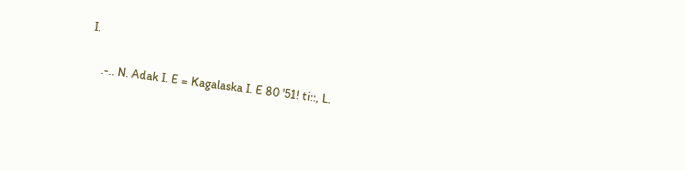I.

    .-.. N. Adak I. E = Kagalaska I. E 80 '51! ti::, L.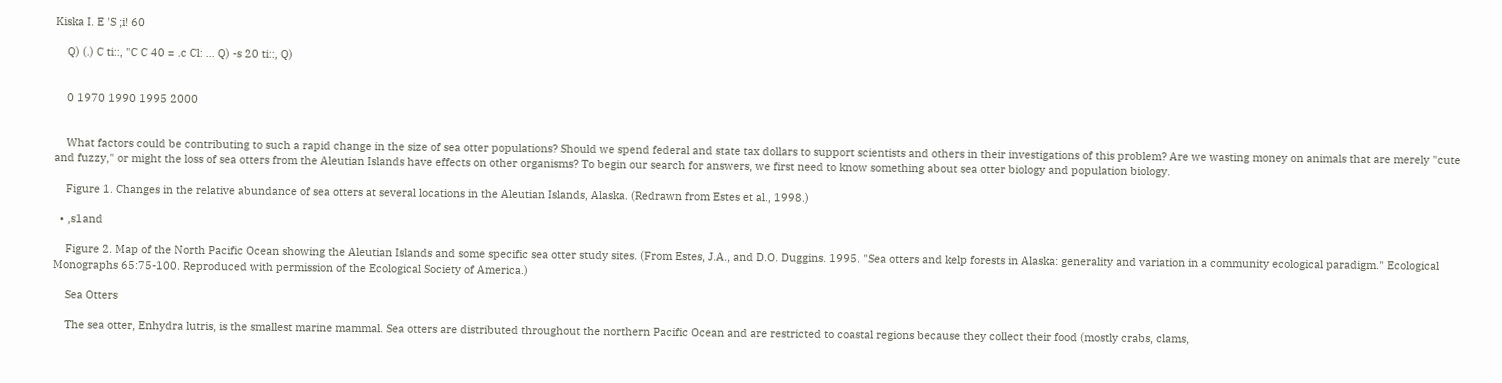Kiska I. E 'S ;i! 60

    Q) (.) C ti::, "C C 40 = .c Cl: ... Q) -s 20 ti::, Q)


    0 1970 1990 1995 2000


    What factors could be contributing to such a rapid change in the size of sea otter populations? Should we spend federal and state tax dollars to support scientists and others in their investigations of this problem? Are we wasting money on animals that are merely "cute and fuzzy," or might the loss of sea otters from the Aleutian Islands have effects on other organisms? To begin our search for answers, we first need to know something about sea otter biology and population biology.

    Figure 1. Changes in the relative abundance of sea otters at several locations in the Aleutian Islands, Alaska. (Redrawn from Estes et al., 1998.)

  • ,s1and

    Figure 2. Map of the North Pacific Ocean showing the Aleutian Islands and some specific sea otter study sites. (From Estes, J.A., and D.O. Duggins. 1995. "Sea otters and kelp forests in Alaska: generality and variation in a community ecological paradigm." Ecological Monographs 65:75-100. Reproduced with permission of the Ecological Society of America.)

    Sea Otters

    The sea otter, Enhydra lutris, is the smallest marine mammal. Sea otters are distributed throughout the northern Pacific Ocean and are restricted to coastal regions because they collect their food (mostly crabs, clams,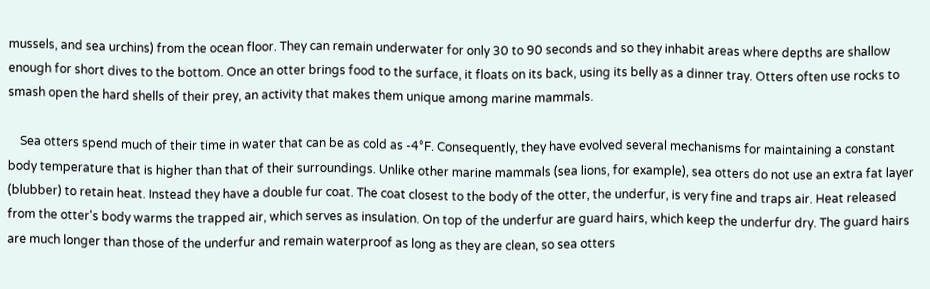mussels, and sea urchins) from the ocean floor. They can remain underwater for only 30 to 90 seconds and so they inhabit areas where depths are shallow enough for short dives to the bottom. Once an otter brings food to the surface, it floats on its back, using its belly as a dinner tray. Otters often use rocks to smash open the hard shells of their prey, an activity that makes them unique among marine mammals.

    Sea otters spend much of their time in water that can be as cold as -4°F. Consequently, they have evolved several mechanisms for maintaining a constant body temperature that is higher than that of their surroundings. Unlike other marine mammals (sea lions, for example), sea otters do not use an extra fat layer (blubber) to retain heat. Instead they have a double fur coat. The coat closest to the body of the otter, the underfur, is very fine and traps air. Heat released from the otter's body warms the trapped air, which serves as insulation. On top of the underfur are guard hairs, which keep the underfur dry. The guard hairs are much longer than those of the underfur and remain waterproof as long as they are clean, so sea otters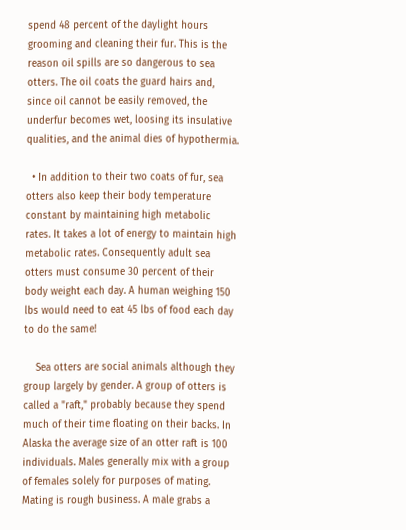spend 48 percent of the daylight hours grooming and cleaning their fur. This is the reason oil spills are so dangerous to sea otters. The oil coats the guard hairs and, since oil cannot be easily removed, the underfur becomes wet, loosing its insulative qualities, and the animal dies of hypothermia.

  • In addition to their two coats of fur, sea otters also keep their body temperature constant by maintaining high metabolic rates. It takes a lot of energy to maintain high metabolic rates. Consequently adult sea otters must consume 30 percent of their body weight each day. A human weighing 150 lbs would need to eat 45 lbs of food each day to do the same!

    Sea otters are social animals although they group largely by gender. A group of otters is called a "raft," probably because they spend much of their time floating on their backs. In Alaska the average size of an otter raft is 100 individuals. Males generally mix with a group of females solely for purposes of mating. Mating is rough business. A male grabs a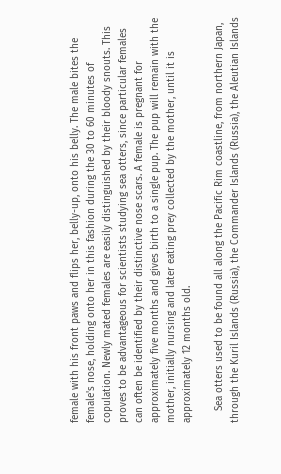female with his front paws and flips her, belly-up, onto his belly. The male bites the female's nose, holding onto her in this fashion during the 30 to 60 minutes of copulation. Newly mated females are easily distinguished by their bloody snouts. This proves to be advantageous for scientists studying sea otters, since particular females can often be identified by their distinctive nose scars. A female is pregnant for approximately five months and gives birth to a single pup. The pup will remain with the mother, initially nursing and later eating prey collected by the mother, until it is approximately 12 months old.

    Sea otters used to be found all along the Pacific Rim coastline, from northern Japan, through the Kuril Islands (Russia), the Commander Islands (Russia), the Aleutian Islands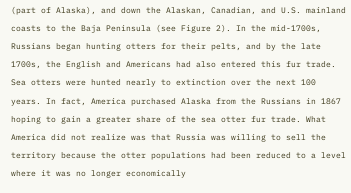(part of Alaska), and down the Alaskan, Canadian, and U.S. mainland coasts to the Baja Peninsula (see Figure 2). In the mid-1700s, Russians began hunting otters for their pelts, and by the late 1700s, the English and Americans had also entered this fur trade. Sea otters were hunted nearly to extinction over the next 100 years. In fact, America purchased Alaska from the Russians in 1867 hoping to gain a greater share of the sea otter fur trade. What America did not realize was that Russia was willing to sell the territory because the otter populations had been reduced to a level where it was no longer economically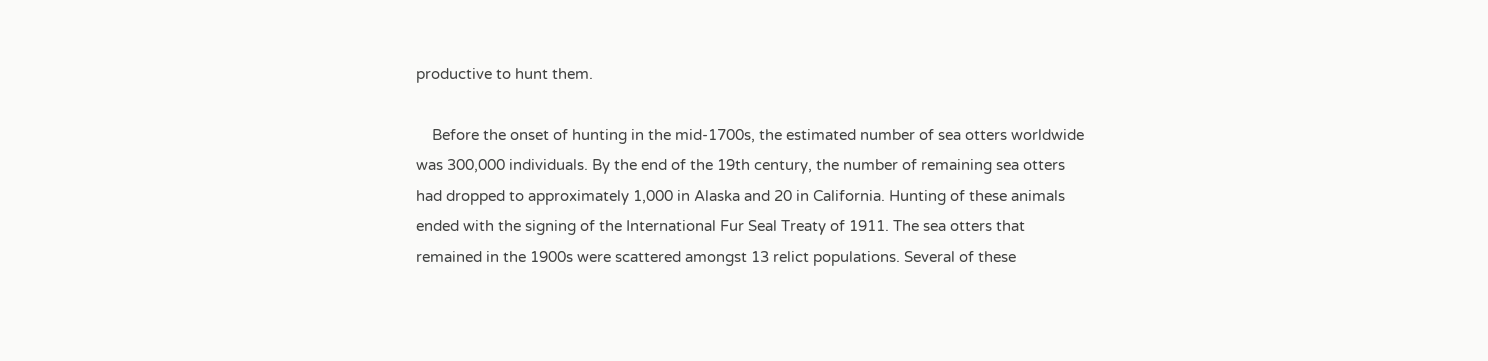productive to hunt them.

    Before the onset of hunting in the mid-1700s, the estimated number of sea otters worldwide was 300,000 individuals. By the end of the 19th century, the number of remaining sea otters had dropped to approximately 1,000 in Alaska and 20 in California. Hunting of these animals ended with the signing of the International Fur Seal Treaty of 1911. The sea otters that remained in the 1900s were scattered amongst 13 relict populations. Several of these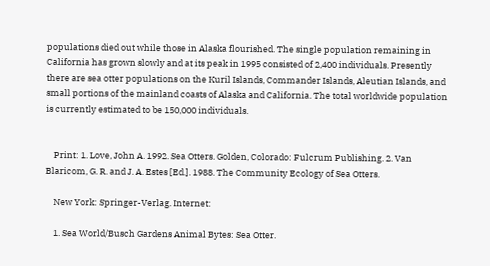populations died out while those in Alaska flourished. The single population remaining in California has grown slowly and at its peak in 1995 consisted of 2,400 individuals. Presently there are sea otter populations on the Kuril Islands, Commander Islands, Aleutian Islands, and small portions of the mainland coasts of Alaska and California. The total worldwide population is currently estimated to be 150,000 individuals.


    Print: 1. Love, John A. 1992. Sea Otters. Golden, Colorado: Fulcrum Publishing. 2. Van Blaricom, G. R. and J. A. Estes [Ed.]. 1988. The Community Ecology of Sea Otters.

    New York: Springer-Verlag. Internet:

    1. Sea World/Busch Gardens Animal Bytes: Sea Otter.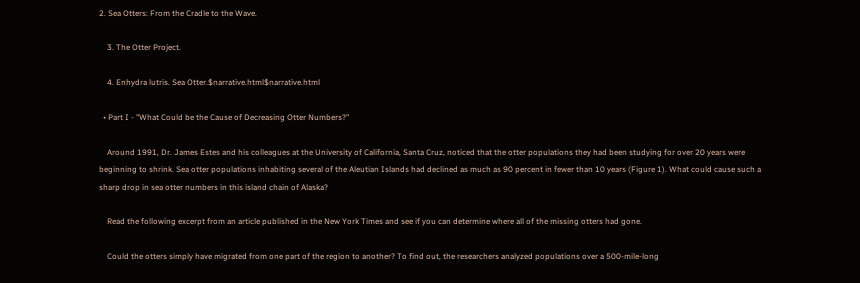2. Sea Otters: From the Cradle to the Wave.

    3. The Otter Project.

    4. Enhydra lutris. Sea Otter.$narrative.html$narrative.html

  • Part I - "What Could be the Cause of Decreasing Otter Numbers?"

    Around 1991, Dr. James Estes and his colleagues at the University of California, Santa Cruz, noticed that the otter populations they had been studying for over 20 years were beginning to shrink. Sea otter populations inhabiting several of the Aleutian Islands had declined as much as 90 percent in fewer than 10 years (Figure 1). What could cause such a sharp drop in sea otter numbers in this island chain of Alaska?

    Read the following excerpt from an article published in the New York Times and see if you can determine where all of the missing otters had gone.

    Could the otters simply have migrated from one part of the region to another? To find out, the researchers analyzed populations over a 500-mile-long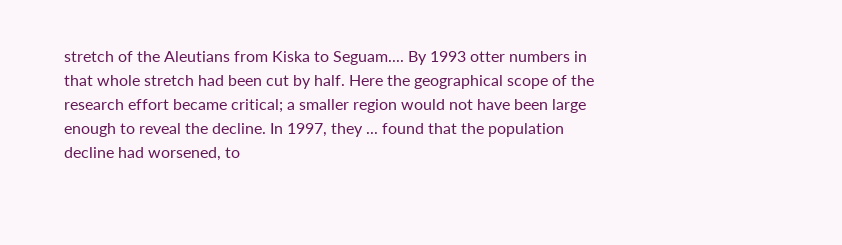stretch of the Aleutians from Kiska to Seguam.... By 1993 otter numbers in that whole stretch had been cut by half. Here the geographical scope of the research effort became critical; a smaller region would not have been large enough to reveal the decline. In 1997, they ... found that the population decline had worsened, to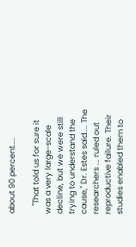about 90 percent....

    "That told us for sure it was a very large-scale decline, but we were still trying to understand the cause," Dr. Estes said.... The researchers ... ruled out reproductive failure. Their studies enabled them to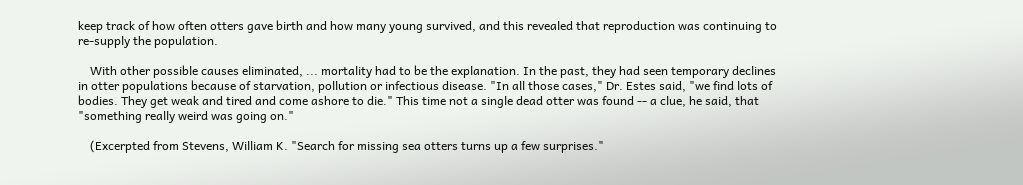keep track of how often otters gave birth and how many young survived, and this revealed that reproduction was continuing to re-supply the population.

    With other possible causes eliminated, ... mortality had to be the explanation. In the past, they had seen temporary declines in otter populations because of starvation, pollution or infectious disease. "In all those cases," Dr. Estes said, "we find lots of bodies. They get weak and tired and come ashore to die." This time not a single dead otter was found -- a clue, he said, that "something really weird was going on."

    (Excerpted from Stevens, William K. "Search for missing sea otters turns up a few surprises."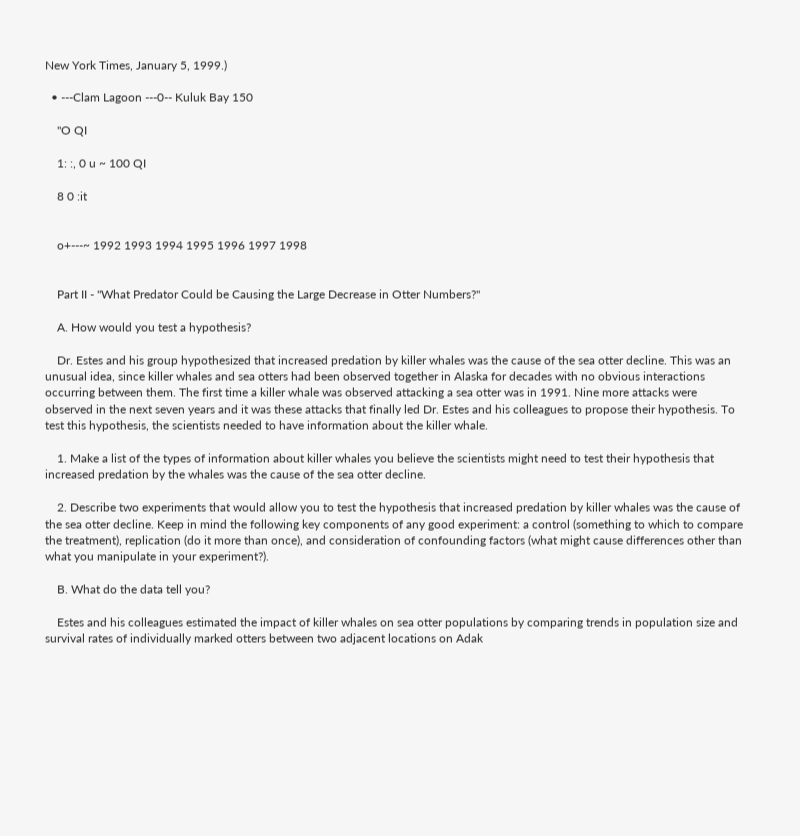New York Times, January 5, 1999.)

  • ---Clam Lagoon ---0-- Kuluk Bay 150

    "O QI

    1: :, 0 u ~ 100 QI

    8 0 :it


    o+---~ 1992 1993 1994 1995 1996 1997 1998


    Part II - "What Predator Could be Causing the Large Decrease in Otter Numbers?"

    A. How would you test a hypothesis?

    Dr. Estes and his group hypothesized that increased predation by killer whales was the cause of the sea otter decline. This was an unusual idea, since killer whales and sea otters had been observed together in Alaska for decades with no obvious interactions occurring between them. The first time a killer whale was observed attacking a sea otter was in 1991. Nine more attacks were observed in the next seven years and it was these attacks that finally led Dr. Estes and his colleagues to propose their hypothesis. To test this hypothesis, the scientists needed to have information about the killer whale.

    1. Make a list of the types of information about killer whales you believe the scientists might need to test their hypothesis that increased predation by the whales was the cause of the sea otter decline.

    2. Describe two experiments that would allow you to test the hypothesis that increased predation by killer whales was the cause of the sea otter decline. Keep in mind the following key components of any good experiment: a control (something to which to compare the treatment), replication (do it more than once), and consideration of confounding factors (what might cause differences other than what you manipulate in your experiment?).

    B. What do the data tell you?

    Estes and his colleagues estimated the impact of killer whales on sea otter populations by comparing trends in population size and survival rates of individually marked otters between two adjacent locations on Adak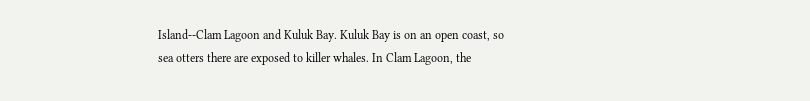Island--Clam Lagoon and Kuluk Bay. Kuluk Bay is on an open coast, so sea otters there are exposed to killer whales. In Clam Lagoon, the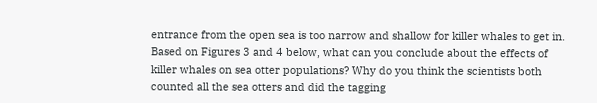entrance from the open sea is too narrow and shallow for killer whales to get in. Based on Figures 3 and 4 below, what can you conclude about the effects of killer whales on sea otter populations? Why do you think the scientists both counted all the sea otters and did the tagging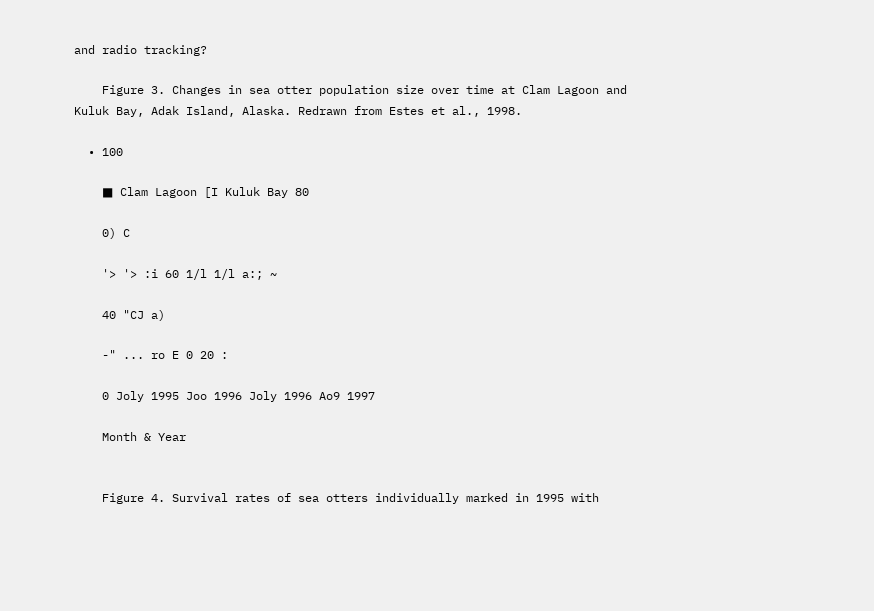and radio tracking?

    Figure 3. Changes in sea otter population size over time at Clam Lagoon and Kuluk Bay, Adak Island, Alaska. Redrawn from Estes et al., 1998.

  • 100

    ■ Clam Lagoon [I Kuluk Bay 80

    0) C

    '> '> :i 60 1/l 1/l a:; ~

    40 "CJ a)

    -" ... ro E 0 20 :

    0 Joly 1995 Joo 1996 Joly 1996 Ao9 1997

    Month & Year


    Figure 4. Survival rates of sea otters individually marked in 1995 with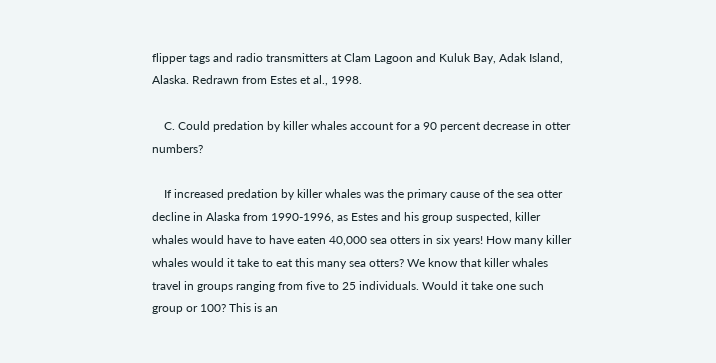flipper tags and radio transmitters at Clam Lagoon and Kuluk Bay, Adak Island, Alaska. Redrawn from Estes et al., 1998.

    C. Could predation by killer whales account for a 90 percent decrease in otter numbers?

    If increased predation by killer whales was the primary cause of the sea otter decline in Alaska from 1990-1996, as Estes and his group suspected, killer whales would have to have eaten 40,000 sea otters in six years! How many killer whales would it take to eat this many sea otters? We know that killer whales travel in groups ranging from five to 25 individuals. Would it take one such group or 100? This is an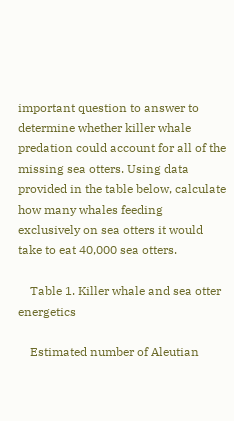important question to answer to determine whether killer whale predation could account for all of the missing sea otters. Using data provided in the table below, calculate how many whales feeding exclusively on sea otters it would take to eat 40,000 sea otters.

    Table 1. Killer whale and sea otter energetics

    Estimated number of Aleutian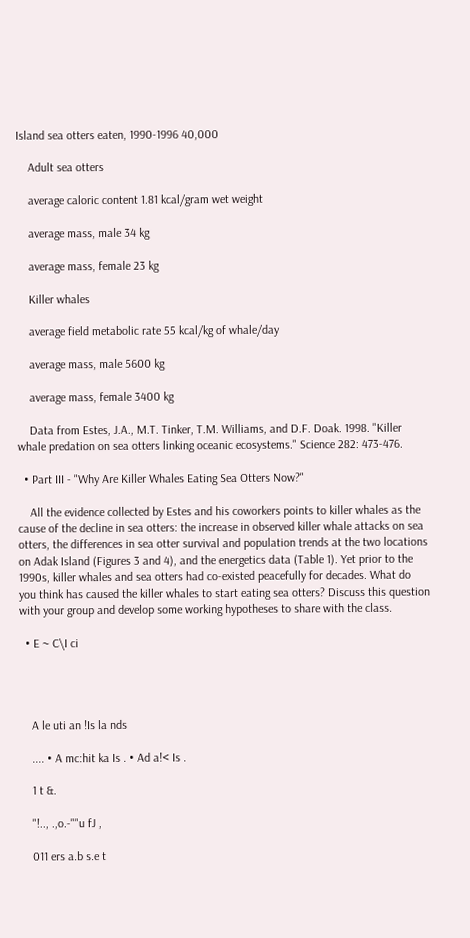Island sea otters eaten, 1990-1996 40,000

    Adult sea otters

    average caloric content 1.81 kcal/gram wet weight

    average mass, male 34 kg

    average mass, female 23 kg

    Killer whales

    average field metabolic rate 55 kcal/kg of whale/day

    average mass, male 5600 kg

    average mass, female 3400 kg

    Data from Estes, J.A., M.T. Tinker, T.M. Williams, and D.F. Doak. 1998. "Killer whale predation on sea otters linking oceanic ecosystems." Science 282: 473-476.

  • Part III - "Why Are Killer Whales Eating Sea Otters Now?"

    All the evidence collected by Estes and his coworkers points to killer whales as the cause of the decline in sea otters: the increase in observed killer whale attacks on sea otters, the differences in sea otter survival and population trends at the two locations on Adak Island (Figures 3 and 4), and the energetics data (Table 1). Yet prior to the 1990s, killer whales and sea otters had co-existed peacefully for decades. What do you think has caused the killer whales to start eating sea otters? Discuss this question with your group and develop some working hypotheses to share with the class.

  • E ~ C\I ci




    A le uti an !Is la nds

    .... • A mc:hit ka Is . • Ad a!< Is .

    1 t &.

    "!.., .,o.-""u fJ ,

    011 ers a.b s.e t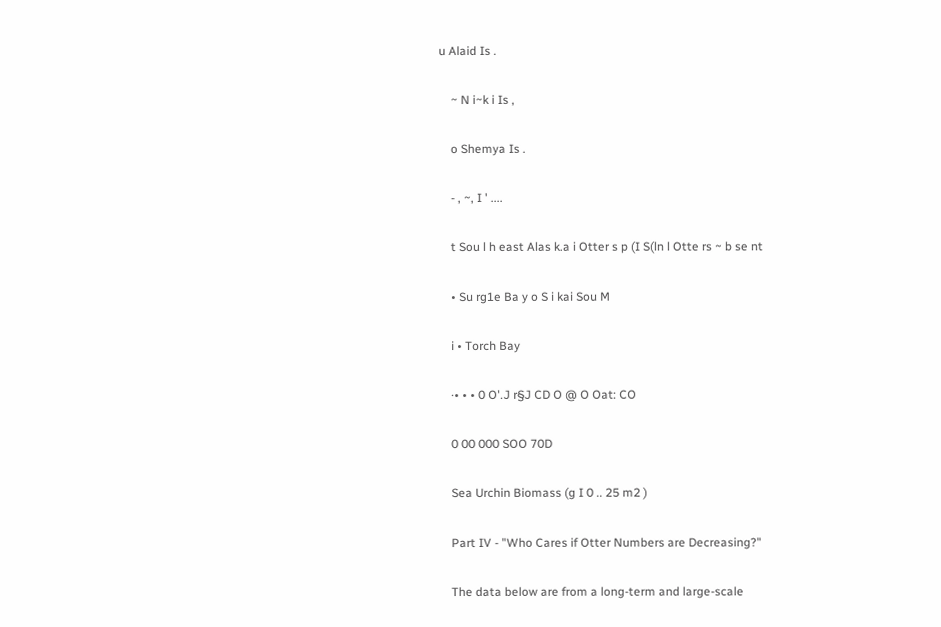u Alaid Is .

    ~ N i~k i Is ,

    o Shemya Is .

    - , ~, I ' ....

    t Sou l h east Alas k.a i Otter s p (I S(ln l Otte rs ~ b se nt

    • Su rg1e Ba y o S i kai Sou M

    i • Torch Bay

    ·• • • 0 O'.J r§J CD O @ O Oat: CO

    0 00 000 SOO 70D

    Sea Urchin Biomass (g I 0 .. 25 m2 )

    Part IV - "Who Cares if Otter Numbers are Decreasing?"

    The data below are from a long-term and large-scale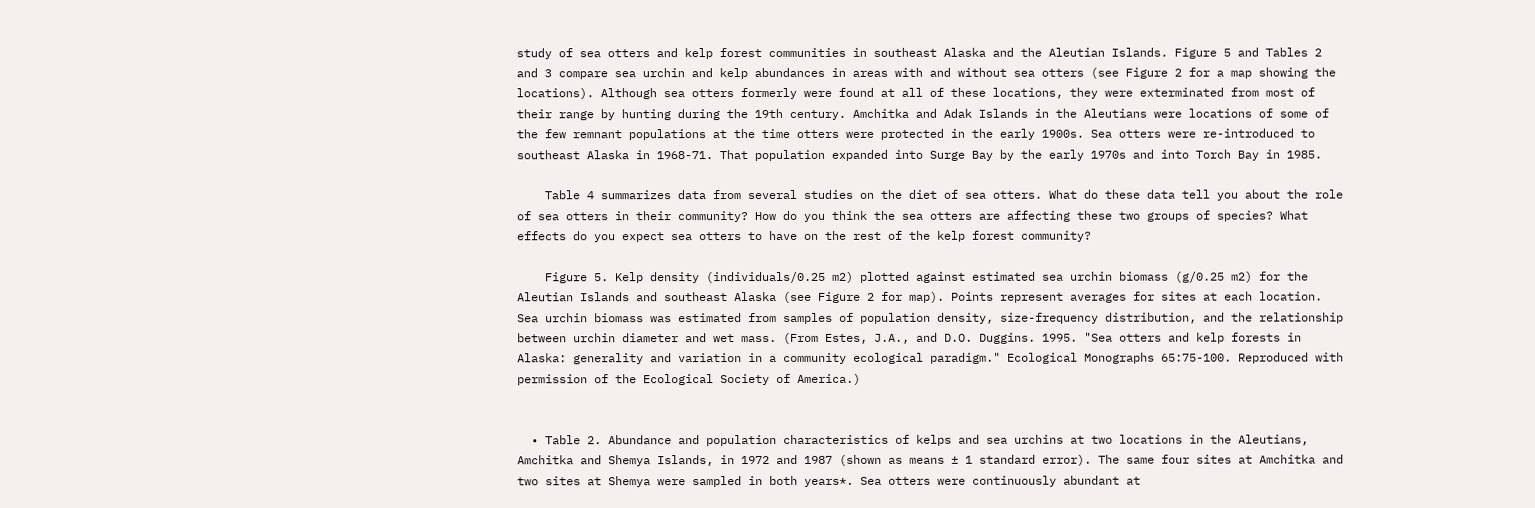study of sea otters and kelp forest communities in southeast Alaska and the Aleutian Islands. Figure 5 and Tables 2 and 3 compare sea urchin and kelp abundances in areas with and without sea otters (see Figure 2 for a map showing the locations). Although sea otters formerly were found at all of these locations, they were exterminated from most of their range by hunting during the 19th century. Amchitka and Adak Islands in the Aleutians were locations of some of the few remnant populations at the time otters were protected in the early 1900s. Sea otters were re-introduced to southeast Alaska in 1968-71. That population expanded into Surge Bay by the early 1970s and into Torch Bay in 1985.

    Table 4 summarizes data from several studies on the diet of sea otters. What do these data tell you about the role of sea otters in their community? How do you think the sea otters are affecting these two groups of species? What effects do you expect sea otters to have on the rest of the kelp forest community?

    Figure 5. Kelp density (individuals/0.25 m2) plotted against estimated sea urchin biomass (g/0.25 m2) for the Aleutian Islands and southeast Alaska (see Figure 2 for map). Points represent averages for sites at each location. Sea urchin biomass was estimated from samples of population density, size-frequency distribution, and the relationship between urchin diameter and wet mass. (From Estes, J.A., and D.O. Duggins. 1995. "Sea otters and kelp forests in Alaska: generality and variation in a community ecological paradigm." Ecological Monographs 65:75-100. Reproduced with permission of the Ecological Society of America.)


  • Table 2. Abundance and population characteristics of kelps and sea urchins at two locations in the Aleutians, Amchitka and Shemya Islands, in 1972 and 1987 (shown as means ± 1 standard error). The same four sites at Amchitka and two sites at Shemya were sampled in both years*. Sea otters were continuously abundant at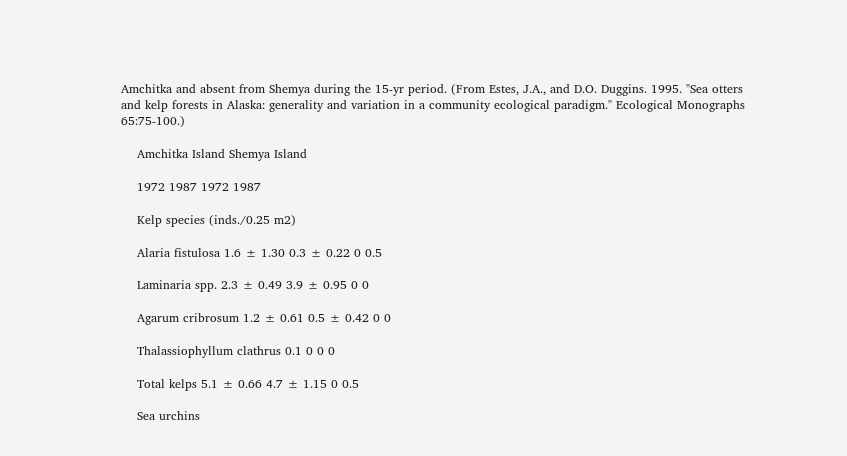Amchitka and absent from Shemya during the 15-yr period. (From Estes, J.A., and D.O. Duggins. 1995. "Sea otters and kelp forests in Alaska: generality and variation in a community ecological paradigm." Ecological Monographs 65:75-100.)

    Amchitka Island Shemya Island

    1972 1987 1972 1987

    Kelp species (inds./0.25 m2)

    Alaria fistulosa 1.6 ± 1.30 0.3 ± 0.22 0 0.5

    Laminaria spp. 2.3 ± 0.49 3.9 ± 0.95 0 0

    Agarum cribrosum 1.2 ± 0.61 0.5 ± 0.42 0 0

    Thalassiophyllum clathrus 0.1 0 0 0

    Total kelps 5.1 ± 0.66 4.7 ± 1.15 0 0.5

    Sea urchins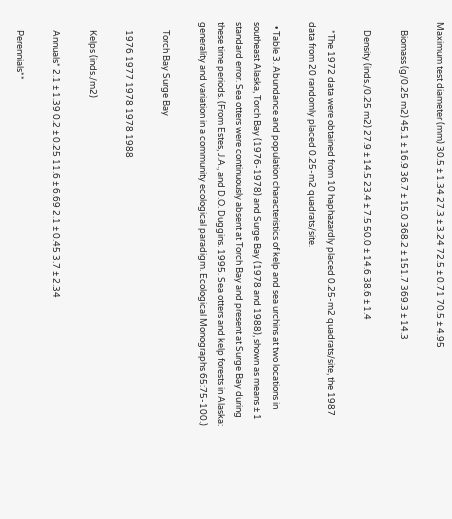Maximum test diameter (mm) 30.5 ± 1.34 27.3 ± 3.24 72.5 ± 0.71 70.5 ± 4.95

    Biomass (g/0.25 m2) 45.1 ± 16.9 36.7 ± 15.0 368.2 ± 151.7 369.3 ± 14.3

    Density (inds./0.25 m2) 27.9 ± 14.5 23.4 ± 7.5 50.0 ± 14.6 38.6 ± 1.4

    *The 1972 data were obtained from 10 haphazardly placed 0.25-m2 quadrats/site, the 1987 data from 20 randomly placed 0.25-m2 quadrats/site.

  • Table 3. Abundance and population characteristics of kelp and sea urchins at two locations in southeast Alaska, Torch Bay (1976-1978) and Surge Bay (1978 and 1988), shown as means ± 1 standard error. Sea otters were continuously absent at Torch Bay and present at Surge Bay during these time periods. (From Estes, J.A., and D.O. Duggins. 1995. Sea otters and kelp forests in Alaska: generality and variation in a community ecological paradigm. Ecological Monographs 65:75-100.)

    Torch Bay Surge Bay

    1976 1977 1978 1978 1988

    Kelps (inds./m2)

    Annuals* 2.1 ± 1.39 0.2 ± 0.25 11.6 ± 6.69 2.1 ± 0.45 3.7 ± 2.34

    Perennials**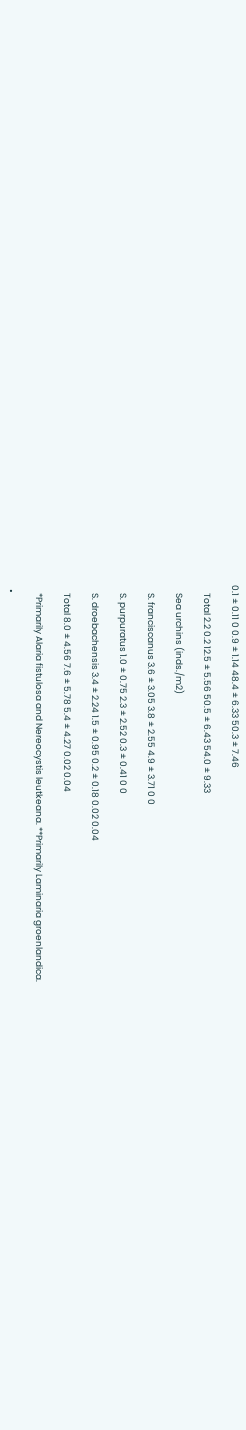0.1 ± 0.11 0 0.9 ± 1.14 48.4 ± 6.33 50.3 ± 7.46

    Total 2.2 0.2 12.5 ± 5.56 50.5 ± 6.43 54.0 ± 9.33

    Sea urchins (inds./m2)

    S. franciscanus 3.6 ± 3.05 3.8 ± 2.55 4.9 ± 3.71 0 0

    S. purpuratus 1.0 ± 0.75 2.3 ± 2.52 0.3 ± 0.41 0 0

    S. droebachensis 3.4 ± 2.24 1.5 ± 0.95 0.2 ± 0.18 0.02 0.04

    Total 8.0 ± 4.56 7.6 ± 5.78 5.4 ± 4.27 0.02 0.04

    *Primarily Alaria fistulosa and Nereocystis leutkeana. **Primarily Laminaria groenlandica.

  •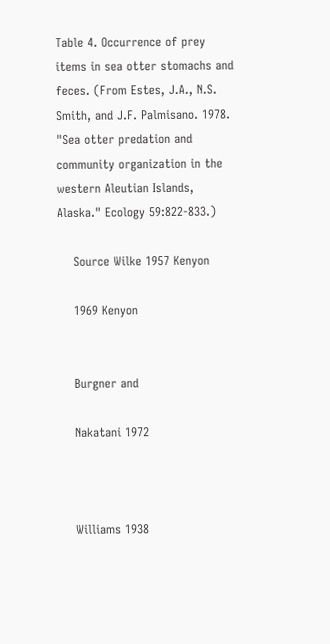Table 4. Occurrence of prey items in sea otter stomachs and feces. (From Estes, J.A., N.S. Smith, and J.F. Palmisano. 1978. "Sea otter predation and community organization in the western Aleutian Islands, Alaska." Ecology 59:822-833.)

    Source Wilke 1957 Kenyon

    1969 Kenyon


    Burgner and

    Nakatani 1972



    Williams 1938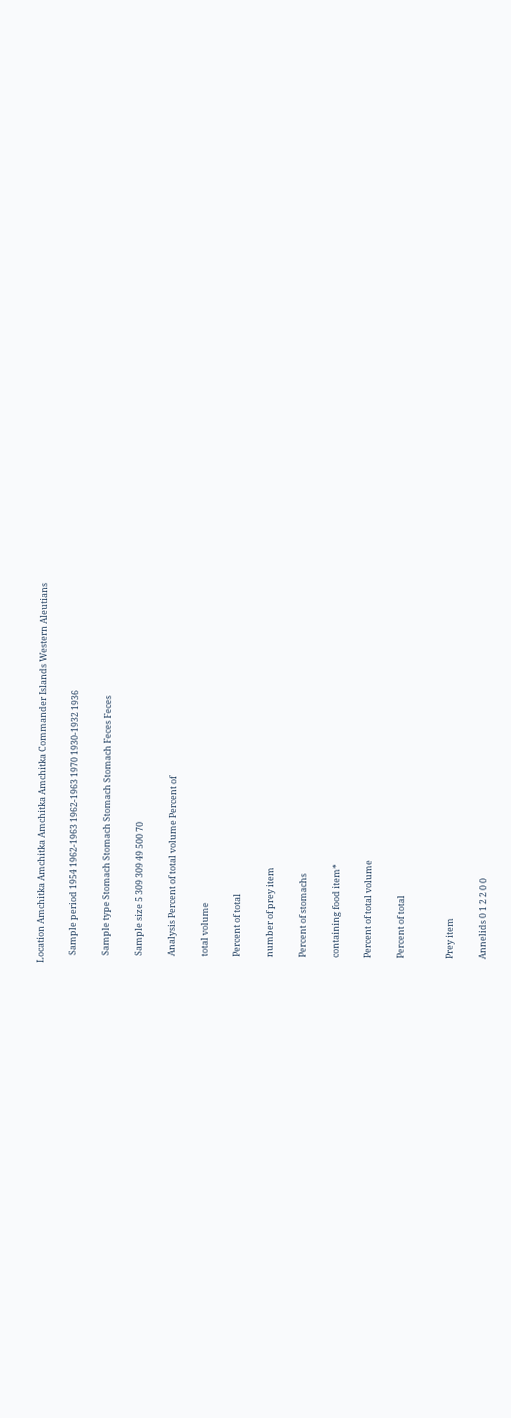Location Amchitka Amchitka Amchitka Amchitka Commander Islands Western Aleutians

    Sample period 1954 1962-1963 1962-1963 1970 1930-1932 1936

    Sample type Stomach Stomach Stomach Stomach Feces Feces

    Sample size 5 309 309 49 500 70

    Analysis Percent of total volume Percent of

    total volume

    Percent of total

    number of prey item

    Percent of stomachs

    containing food item*

    Percent of total volume

    Percent of total


    Prey item

    Annelids 0 1 2 2 0 0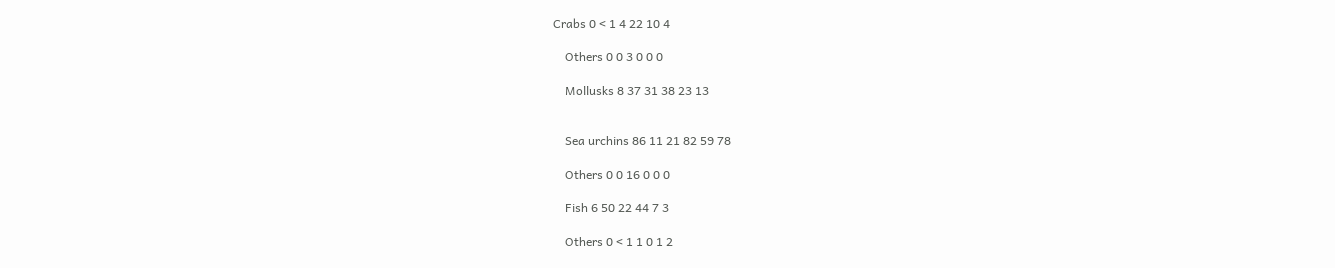Crabs 0 < 1 4 22 10 4

    Others 0 0 3 0 0 0

    Mollusks 8 37 31 38 23 13


    Sea urchins 86 11 21 82 59 78

    Others 0 0 16 0 0 0

    Fish 6 50 22 44 7 3

    Others 0 < 1 1 0 1 2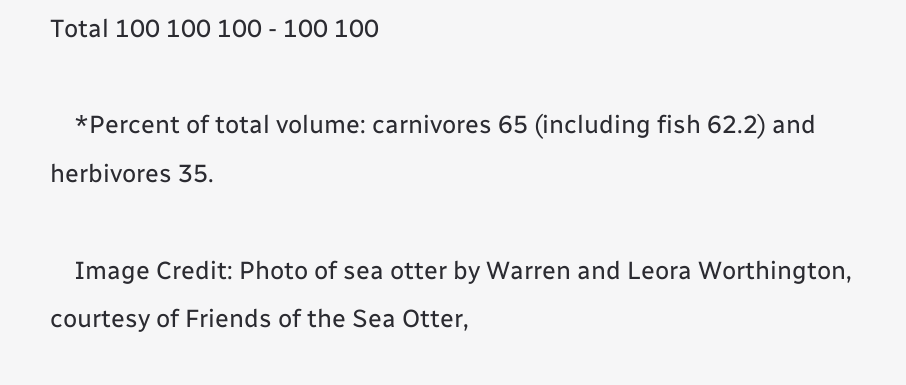Total 100 100 100 - 100 100

    *Percent of total volume: carnivores 65 (including fish 62.2) and herbivores 35.

    Image Credit: Photo of sea otter by Warren and Leora Worthington, courtesy of Friends of the Sea Otter,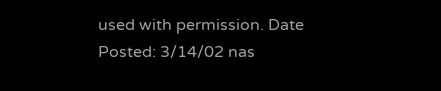used with permission. Date Posted: 3/14/02 nas